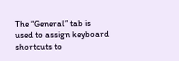The “General” tab is used to assign keyboard shortcuts to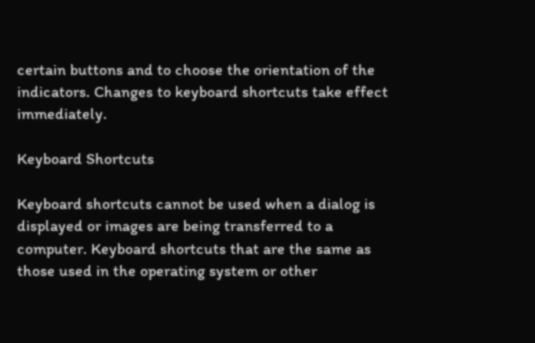certain buttons and to choose the orientation of the indicators. Changes to keyboard shortcuts take effect immediately.

Keyboard Shortcuts

Keyboard shortcuts cannot be used when a dialog is displayed or images are being transferred to a computer. Keyboard shortcuts that are the same as those used in the operating system or other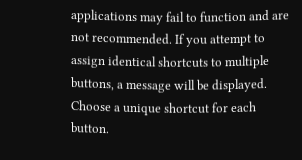applications may fail to function and are not recommended. If you attempt to assign identical shortcuts to multiple buttons, a message will be displayed. Choose a unique shortcut for each button.